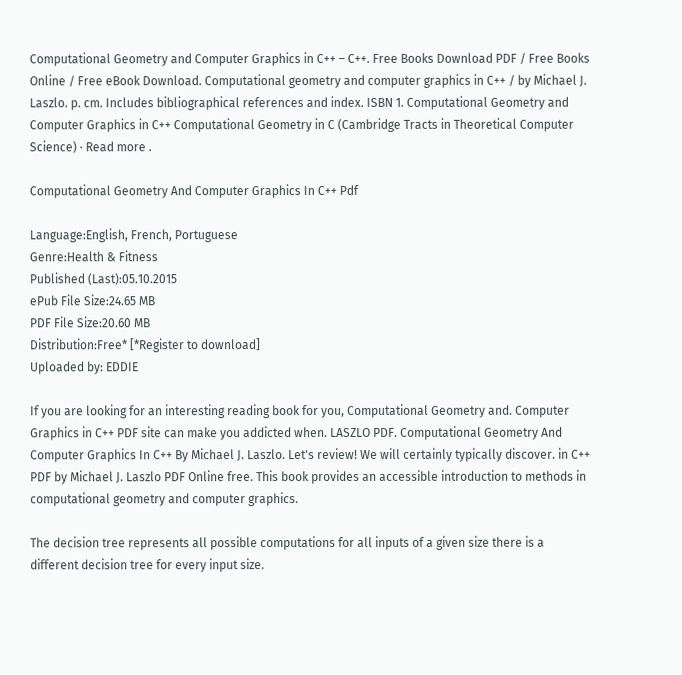Computational Geometry and Computer Graphics in C++ – C++. Free Books Download PDF / Free Books Online / Free eBook Download. Computational geometry and computer graphics in C++ / by Michael J. Laszlo. p. cm. Includes bibliographical references and index. ISBN 1. Computational Geometry and Computer Graphics in C++ Computational Geometry in C (Cambridge Tracts in Theoretical Computer Science) · Read more .

Computational Geometry And Computer Graphics In C++ Pdf

Language:English, French, Portuguese
Genre:Health & Fitness
Published (Last):05.10.2015
ePub File Size:24.65 MB
PDF File Size:20.60 MB
Distribution:Free* [*Register to download]
Uploaded by: EDDIE

If you are looking for an interesting reading book for you, Computational Geometry and. Computer Graphics in C++ PDF site can make you addicted when. LASZLO PDF. Computational Geometry And Computer Graphics In C++ By Michael J. Laszlo. Let's review! We will certainly typically discover. in C++ PDF by Michael J. Laszlo PDF Online free. This book provides an accessible introduction to methods in computational geometry and computer graphics.

The decision tree represents all possible computations for all inputs of a given size there is a different decision tree for every input size.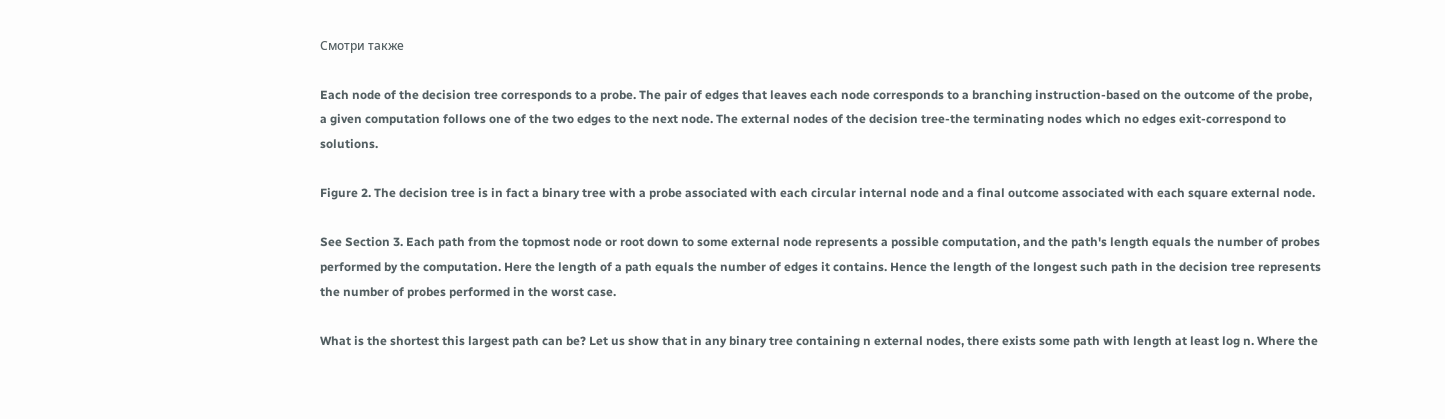Смотри также

Each node of the decision tree corresponds to a probe. The pair of edges that leaves each node corresponds to a branching instruction-based on the outcome of the probe, a given computation follows one of the two edges to the next node. The external nodes of the decision tree-the terminating nodes which no edges exit-correspond to solutions.

Figure 2. The decision tree is in fact a binary tree with a probe associated with each circular internal node and a final outcome associated with each square external node.

See Section 3. Each path from the topmost node or root down to some external node represents a possible computation, and the path's length equals the number of probes performed by the computation. Here the length of a path equals the number of edges it contains. Hence the length of the longest such path in the decision tree represents the number of probes performed in the worst case.

What is the shortest this largest path can be? Let us show that in any binary tree containing n external nodes, there exists some path with length at least log n. Where the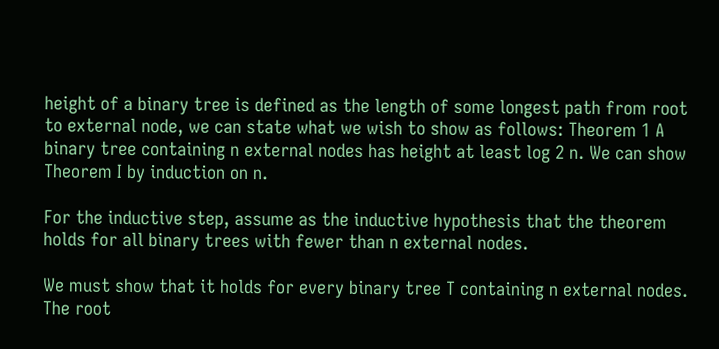height of a binary tree is defined as the length of some longest path from root to external node, we can state what we wish to show as follows: Theorem 1 A binary tree containing n external nodes has height at least log 2 n. We can show Theorem I by induction on n.

For the inductive step, assume as the inductive hypothesis that the theorem holds for all binary trees with fewer than n external nodes.

We must show that it holds for every binary tree T containing n external nodes. The root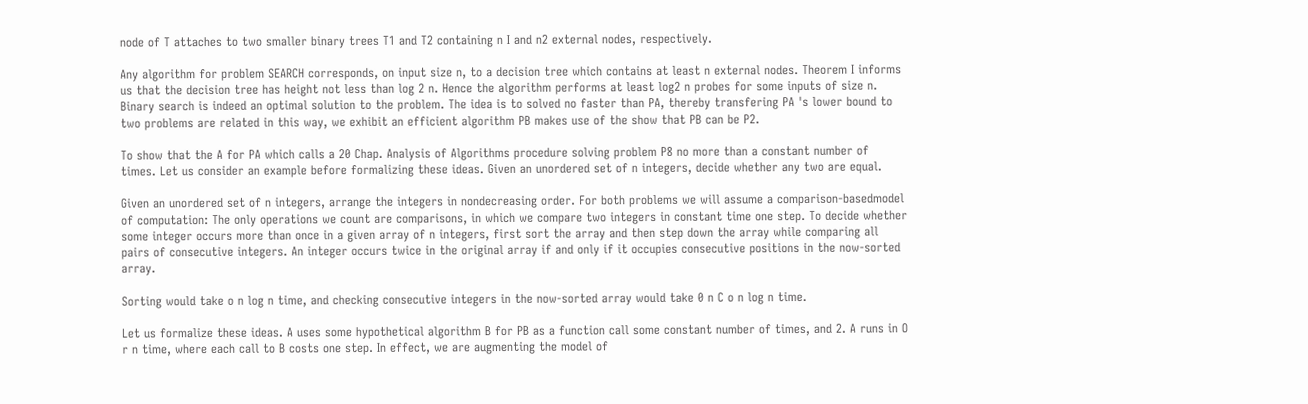node of T attaches to two smaller binary trees T1 and T2 containing n I and n2 external nodes, respectively.

Any algorithm for problem SEARCH corresponds, on input size n, to a decision tree which contains at least n external nodes. Theorem I informs us that the decision tree has height not less than log 2 n. Hence the algorithm performs at least log2 n probes for some inputs of size n. Binary search is indeed an optimal solution to the problem. The idea is to solved no faster than PA, thereby transfering PA 's lower bound to two problems are related in this way, we exhibit an efficient algorithm PB makes use of the show that PB can be P2.

To show that the A for PA which calls a 20 Chap. Analysis of Algorithms procedure solving problem P8 no more than a constant number of times. Let us consider an example before formalizing these ideas. Given an unordered set of n integers, decide whether any two are equal.

Given an unordered set of n integers, arrange the integers in nondecreasing order. For both problems we will assume a comparison-basedmodel of computation: The only operations we count are comparisons, in which we compare two integers in constant time one step. To decide whether some integer occurs more than once in a given array of n integers, first sort the array and then step down the array while comparing all pairs of consecutive integers. An integer occurs twice in the original array if and only if it occupies consecutive positions in the now-sorted array.

Sorting would take o n log n time, and checking consecutive integers in the now-sorted array would take 0 n C o n log n time.

Let us formalize these ideas. A uses some hypothetical algorithm B for PB as a function call some constant number of times, and 2. A runs in O r n time, where each call to B costs one step. In effect, we are augmenting the model of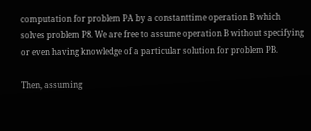computation for problem PA by a constanttime operation B which solves problem P8. We are free to assume operation B without specifying or even having knowledge of a particular solution for problem PB.

Then, assuming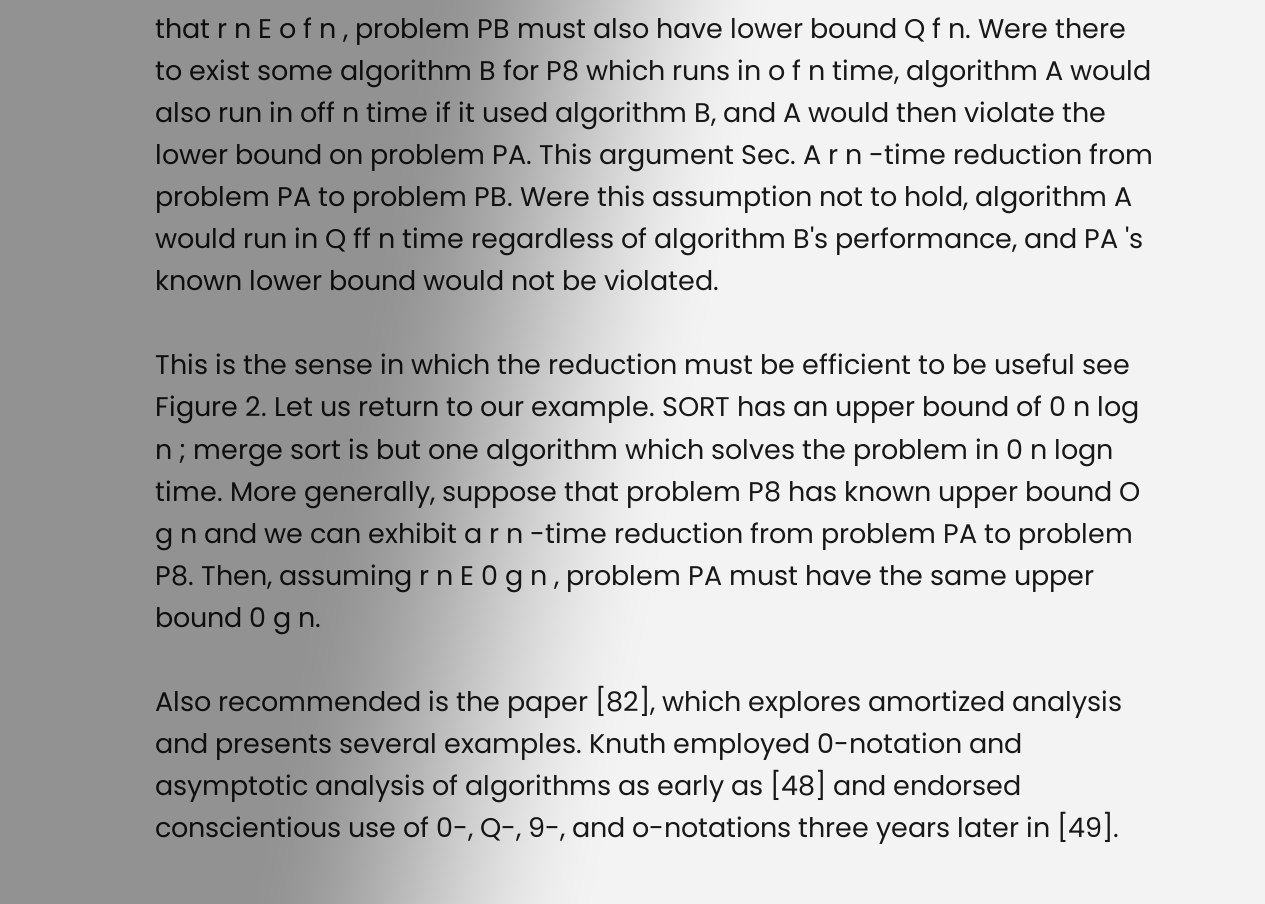that r n E o f n , problem PB must also have lower bound Q f n. Were there to exist some algorithm B for P8 which runs in o f n time, algorithm A would also run in off n time if it used algorithm B, and A would then violate the lower bound on problem PA. This argument Sec. A r n -time reduction from problem PA to problem PB. Were this assumption not to hold, algorithm A would run in Q ff n time regardless of algorithm B's performance, and PA 's known lower bound would not be violated.

This is the sense in which the reduction must be efficient to be useful see Figure 2. Let us return to our example. SORT has an upper bound of 0 n log n ; merge sort is but one algorithm which solves the problem in 0 n logn time. More generally, suppose that problem P8 has known upper bound O g n and we can exhibit a r n -time reduction from problem PA to problem P8. Then, assuming r n E 0 g n , problem PA must have the same upper bound 0 g n.

Also recommended is the paper [82], which explores amortized analysis and presents several examples. Knuth employed 0-notation and asymptotic analysis of algorithms as early as [48] and endorsed conscientious use of 0-, Q-, 9-, and o-notations three years later in [49].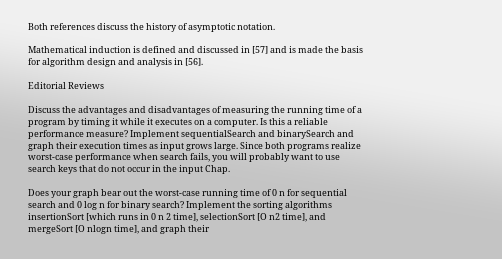Both references discuss the history of asymptotic notation.

Mathematical induction is defined and discussed in [57] and is made the basis for algorithm design and analysis in [56].

Editorial Reviews

Discuss the advantages and disadvantages of measuring the running time of a program by timing it while it executes on a computer. Is this a reliable performance measure? Implement sequentialSearch and binarySearch and graph their execution times as input grows large. Since both programs realize worst-case performance when search fails, you will probably want to use search keys that do not occur in the input Chap.

Does your graph bear out the worst-case running time of 0 n for sequential search and 0 log n for binary search? Implement the sorting algorithms insertionSort [which runs in 0 n 2 time], selectionSort [O n2 time], and mergeSort [O nlogn time], and graph their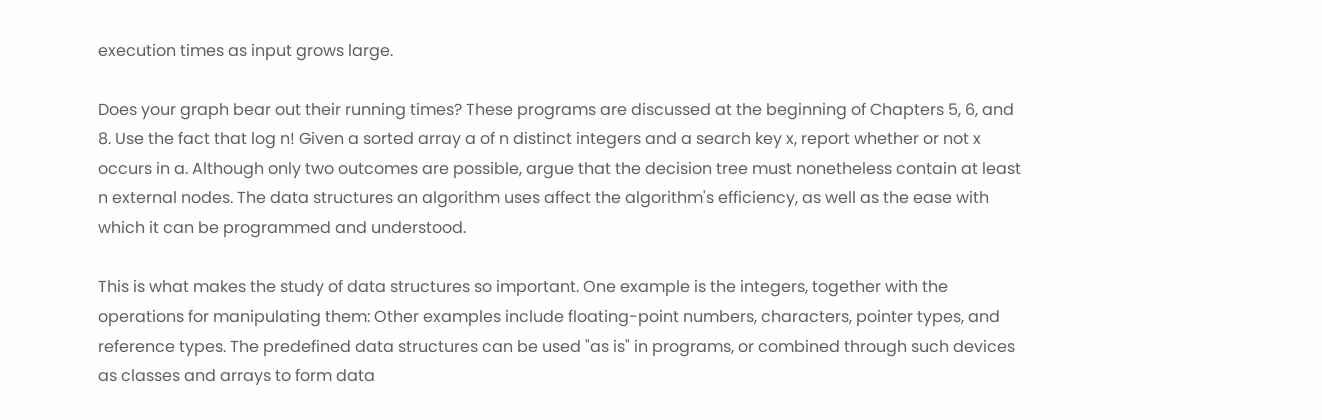execution times as input grows large.

Does your graph bear out their running times? These programs are discussed at the beginning of Chapters 5, 6, and 8. Use the fact that log n! Given a sorted array a of n distinct integers and a search key x, report whether or not x occurs in a. Although only two outcomes are possible, argue that the decision tree must nonetheless contain at least n external nodes. The data structures an algorithm uses affect the algorithm's efficiency, as well as the ease with which it can be programmed and understood.

This is what makes the study of data structures so important. One example is the integers, together with the operations for manipulating them: Other examples include floating-point numbers, characters, pointer types, and reference types. The predefined data structures can be used "as is" in programs, or combined through such devices as classes and arrays to form data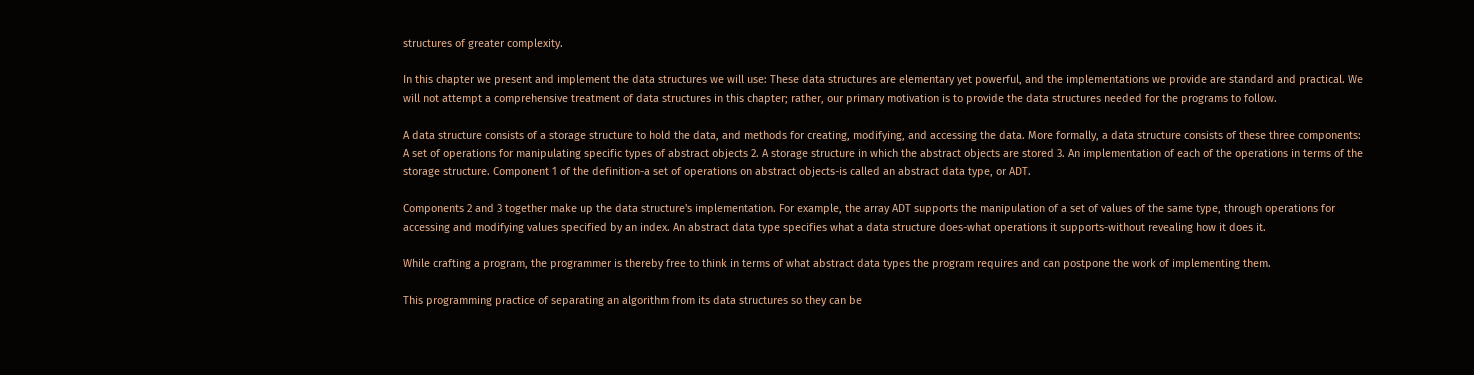structures of greater complexity.

In this chapter we present and implement the data structures we will use: These data structures are elementary yet powerful, and the implementations we provide are standard and practical. We will not attempt a comprehensive treatment of data structures in this chapter; rather, our primary motivation is to provide the data structures needed for the programs to follow.

A data structure consists of a storage structure to hold the data, and methods for creating, modifying, and accessing the data. More formally, a data structure consists of these three components: A set of operations for manipulating specific types of abstract objects 2. A storage structure in which the abstract objects are stored 3. An implementation of each of the operations in terms of the storage structure. Component 1 of the definition-a set of operations on abstract objects-is called an abstract data type, or ADT.

Components 2 and 3 together make up the data structure's implementation. For example, the array ADT supports the manipulation of a set of values of the same type, through operations for accessing and modifying values specified by an index. An abstract data type specifies what a data structure does-what operations it supports-without revealing how it does it.

While crafting a program, the programmer is thereby free to think in terms of what abstract data types the program requires and can postpone the work of implementing them.

This programming practice of separating an algorithm from its data structures so they can be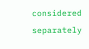considered separately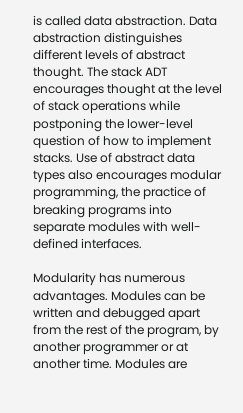is called data abstraction. Data abstraction distinguishes different levels of abstract thought. The stack ADT encourages thought at the level of stack operations while postponing the lower-level question of how to implement stacks. Use of abstract data types also encourages modular programming, the practice of breaking programs into separate modules with well-defined interfaces.

Modularity has numerous advantages. Modules can be written and debugged apart from the rest of the program, by another programmer or at another time. Modules are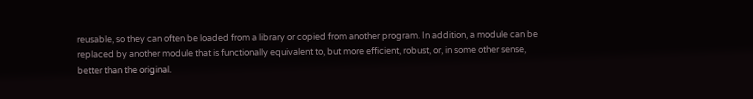reusable, so they can often be loaded from a library or copied from another program. In addition, a module can be replaced by another module that is functionally equivalent to, but more efficient, robust, or, in some other sense, better than the original.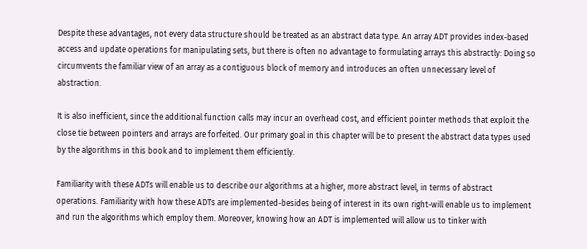Despite these advantages, not every data structure should be treated as an abstract data type. An array ADT provides index-based access and update operations for manipulating sets, but there is often no advantage to formulating arrays this abstractly: Doing so circumvents the familiar view of an array as a contiguous block of memory and introduces an often unnecessary level of abstraction.

It is also inefficient, since the additional function calls may incur an overhead cost, and efficient pointer methods that exploit the close tie between pointers and arrays are forfeited. Our primary goal in this chapter will be to present the abstract data types used by the algorithms in this book and to implement them efficiently.

Familiarity with these ADTs will enable us to describe our algorithms at a higher, more abstract level, in terms of abstract operations. Familiarity with how these ADTs are implemented-besides being of interest in its own right-will enable us to implement and run the algorithms which employ them. Moreover, knowing how an ADT is implemented will allow us to tinker with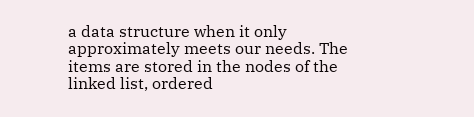a data structure when it only approximately meets our needs. The items are stored in the nodes of the linked list, ordered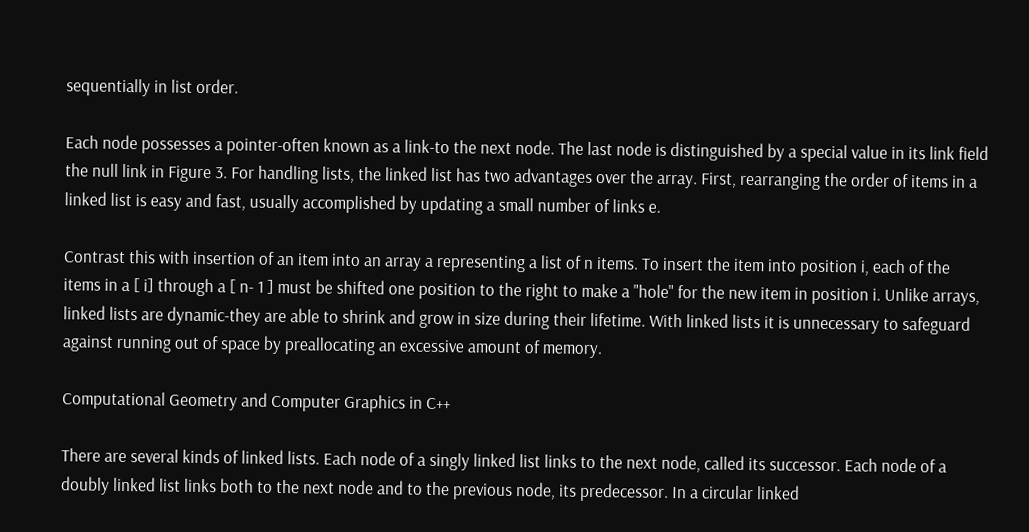sequentially in list order.

Each node possesses a pointer-often known as a link-to the next node. The last node is distinguished by a special value in its link field the null link in Figure 3. For handling lists, the linked list has two advantages over the array. First, rearranging the order of items in a linked list is easy and fast, usually accomplished by updating a small number of links e.

Contrast this with insertion of an item into an array a representing a list of n items. To insert the item into position i, each of the items in a [ i] through a [ n- 1 ] must be shifted one position to the right to make a "hole" for the new item in position i. Unlike arrays, linked lists are dynamic-they are able to shrink and grow in size during their lifetime. With linked lists it is unnecessary to safeguard against running out of space by preallocating an excessive amount of memory.

Computational Geometry and Computer Graphics in C++

There are several kinds of linked lists. Each node of a singly linked list links to the next node, called its successor. Each node of a doubly linked list links both to the next node and to the previous node, its predecessor. In a circular linked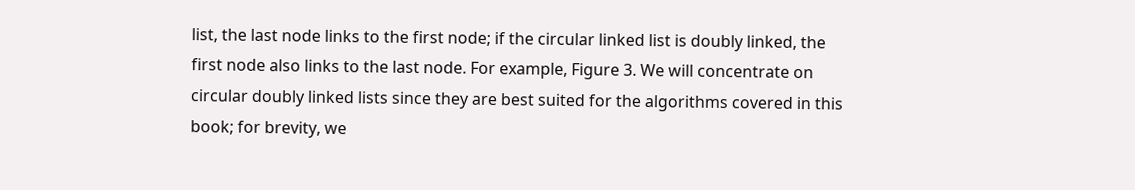list, the last node links to the first node; if the circular linked list is doubly linked, the first node also links to the last node. For example, Figure 3. We will concentrate on circular doubly linked lists since they are best suited for the algorithms covered in this book; for brevity, we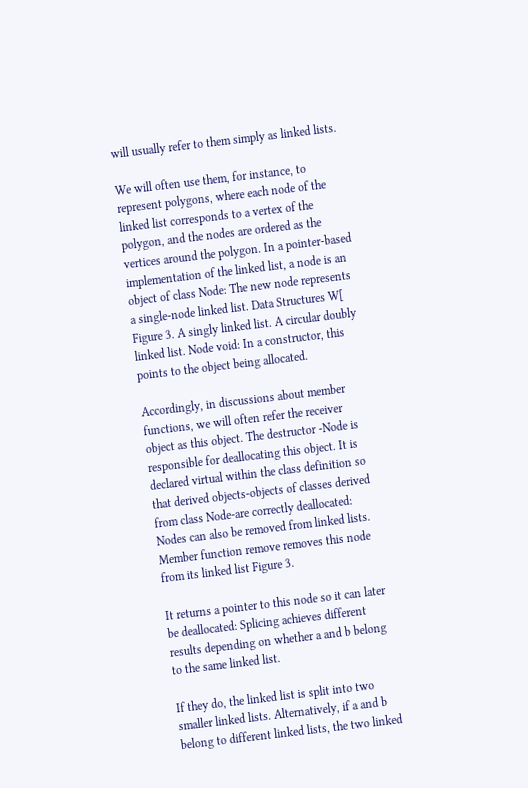will usually refer to them simply as linked lists.

We will often use them, for instance, to represent polygons, where each node of the linked list corresponds to a vertex of the polygon, and the nodes are ordered as the vertices around the polygon. In a pointer-based implementation of the linked list, a node is an object of class Node: The new node represents a single-node linked list. Data Structures W[ Figure 3. A singly linked list. A circular doubly linked list. Node void: In a constructor, this points to the object being allocated.

Accordingly, in discussions about member functions, we will often refer the receiver object as this object. The destructor -Node is responsible for deallocating this object. It is declared virtual within the class definition so that derived objects-objects of classes derived from class Node-are correctly deallocated: Nodes can also be removed from linked lists. Member function remove removes this node from its linked list Figure 3.

It returns a pointer to this node so it can later be deallocated: Splicing achieves different results depending on whether a and b belong to the same linked list.

If they do, the linked list is split into two smaller linked lists. Alternatively, if a and b belong to different linked lists, the two linked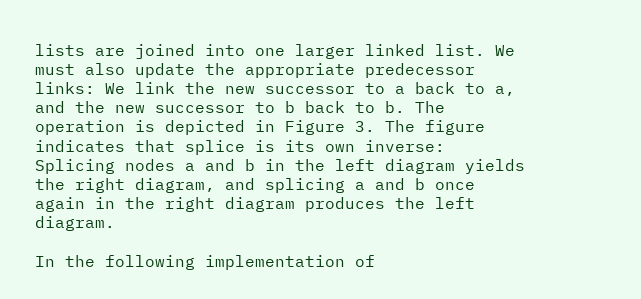lists are joined into one larger linked list. We must also update the appropriate predecessor links: We link the new successor to a back to a, and the new successor to b back to b. The operation is depicted in Figure 3. The figure indicates that splice is its own inverse: Splicing nodes a and b in the left diagram yields the right diagram, and splicing a and b once again in the right diagram produces the left diagram.

In the following implementation of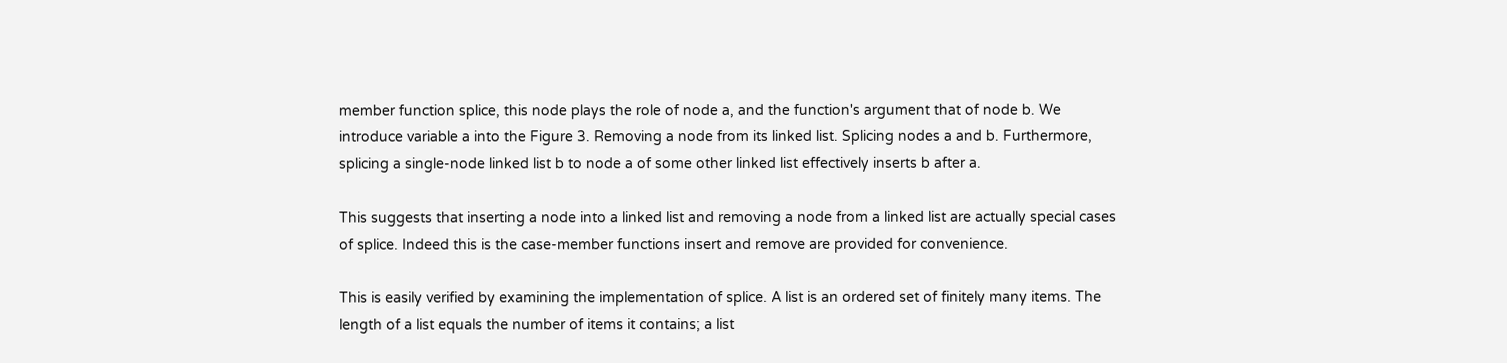member function splice, this node plays the role of node a, and the function's argument that of node b. We introduce variable a into the Figure 3. Removing a node from its linked list. Splicing nodes a and b. Furthermore, splicing a single-node linked list b to node a of some other linked list effectively inserts b after a.

This suggests that inserting a node into a linked list and removing a node from a linked list are actually special cases of splice. Indeed this is the case-member functions insert and remove are provided for convenience.

This is easily verified by examining the implementation of splice. A list is an ordered set of finitely many items. The length of a list equals the number of items it contains; a list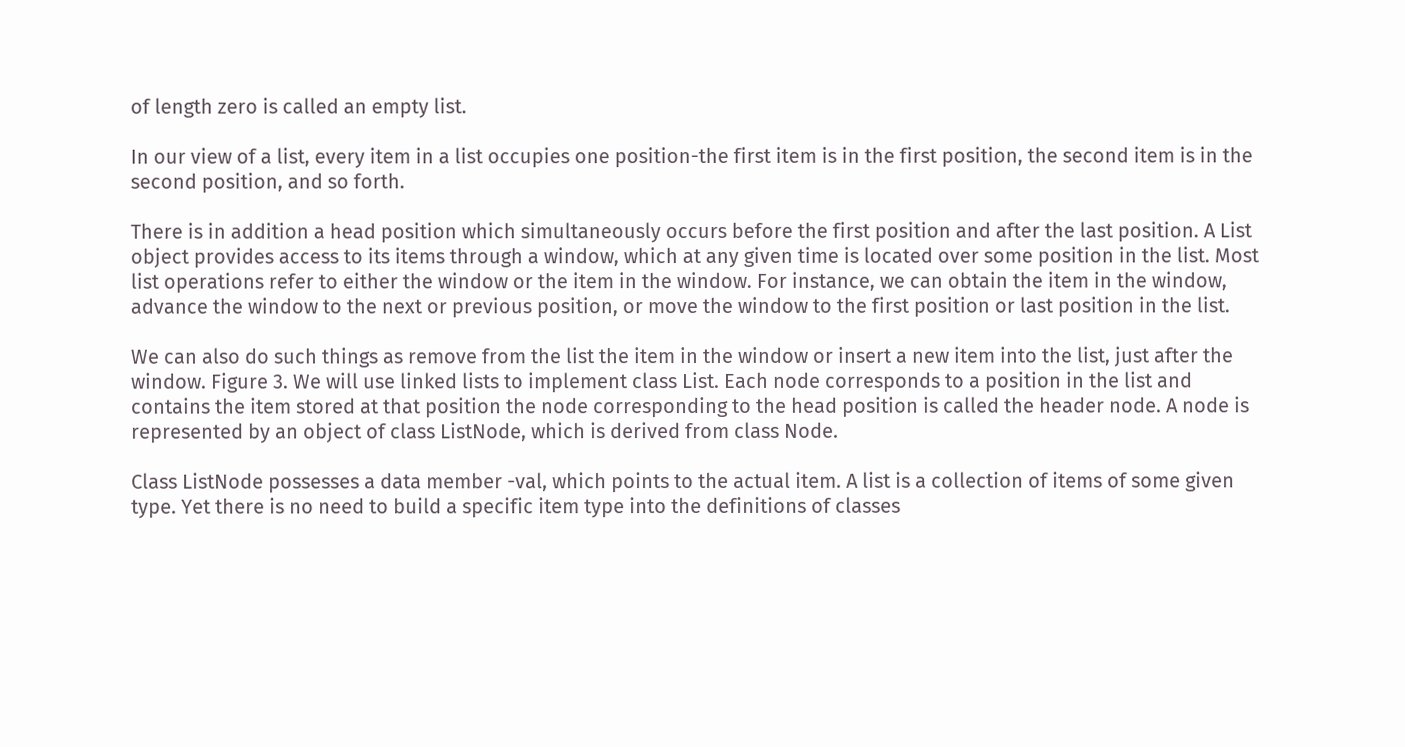of length zero is called an empty list.

In our view of a list, every item in a list occupies one position-the first item is in the first position, the second item is in the second position, and so forth.

There is in addition a head position which simultaneously occurs before the first position and after the last position. A List object provides access to its items through a window, which at any given time is located over some position in the list. Most list operations refer to either the window or the item in the window. For instance, we can obtain the item in the window, advance the window to the next or previous position, or move the window to the first position or last position in the list.

We can also do such things as remove from the list the item in the window or insert a new item into the list, just after the window. Figure 3. We will use linked lists to implement class List. Each node corresponds to a position in the list and contains the item stored at that position the node corresponding to the head position is called the header node. A node is represented by an object of class ListNode, which is derived from class Node.

Class ListNode possesses a data member -val, which points to the actual item. A list is a collection of items of some given type. Yet there is no need to build a specific item type into the definitions of classes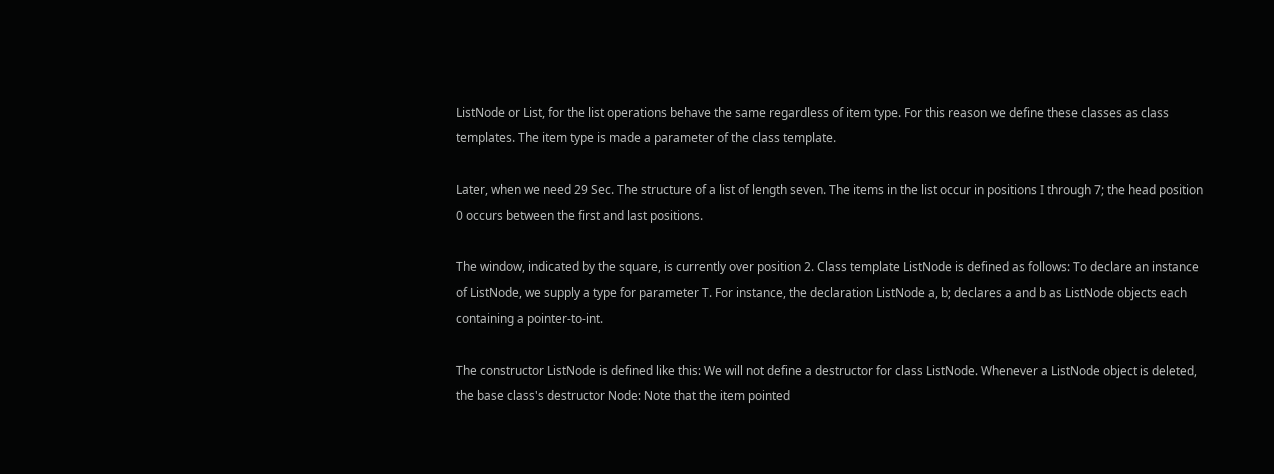ListNode or List, for the list operations behave the same regardless of item type. For this reason we define these classes as class templates. The item type is made a parameter of the class template.

Later, when we need 29 Sec. The structure of a list of length seven. The items in the list occur in positions I through 7; the head position 0 occurs between the first and last positions.

The window, indicated by the square, is currently over position 2. Class template ListNode is defined as follows: To declare an instance of ListNode, we supply a type for parameter T. For instance, the declaration ListNode a, b; declares a and b as ListNode objects each containing a pointer-to-int.

The constructor ListNode is defined like this: We will not define a destructor for class ListNode. Whenever a ListNode object is deleted, the base class's destructor Node: Note that the item pointed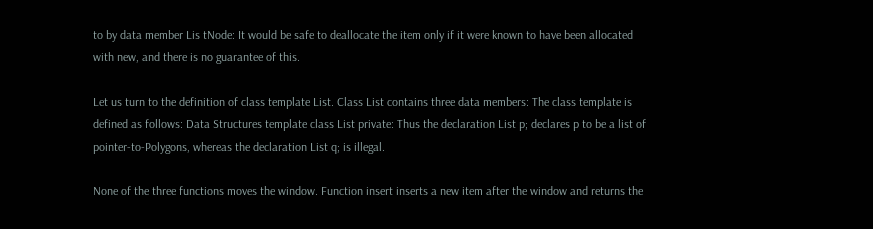to by data member Lis tNode: It would be safe to deallocate the item only if it were known to have been allocated with new, and there is no guarantee of this.

Let us turn to the definition of class template List. Class List contains three data members: The class template is defined as follows: Data Structures template class List private: Thus the declaration List p; declares p to be a list of pointer-to-Polygons, whereas the declaration List q; is illegal.

None of the three functions moves the window. Function insert inserts a new item after the window and returns the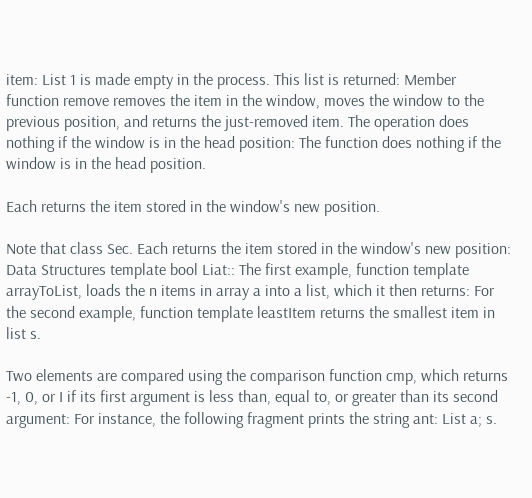item: List 1 is made empty in the process. This list is returned: Member function remove removes the item in the window, moves the window to the previous position, and returns the just-removed item. The operation does nothing if the window is in the head position: The function does nothing if the window is in the head position.

Each returns the item stored in the window's new position.

Note that class Sec. Each returns the item stored in the window's new position: Data Structures template bool Liat:: The first example, function template arrayToList, loads the n items in array a into a list, which it then returns: For the second example, function template leastItem returns the smallest item in list s.

Two elements are compared using the comparison function cmp, which returns -1, 0, or I if its first argument is less than, equal to, or greater than its second argument: For instance, the following fragment prints the string ant: List a; s.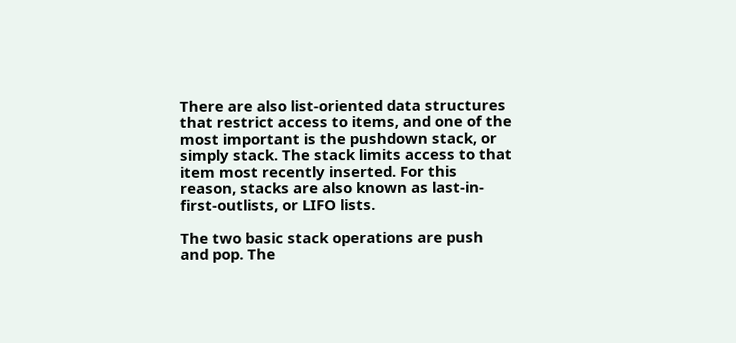There are also list-oriented data structures that restrict access to items, and one of the most important is the pushdown stack, or simply stack. The stack limits access to that item most recently inserted. For this reason, stacks are also known as last-in-first-outlists, or LIFO lists.

The two basic stack operations are push and pop. The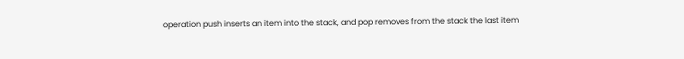operation push inserts an item into the stack, and pop removes from the stack the last item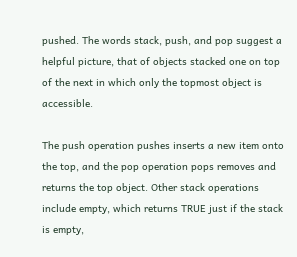pushed. The words stack, push, and pop suggest a helpful picture, that of objects stacked one on top of the next in which only the topmost object is accessible.

The push operation pushes inserts a new item onto the top, and the pop operation pops removes and returns the top object. Other stack operations include empty, which returns TRUE just if the stack is empty,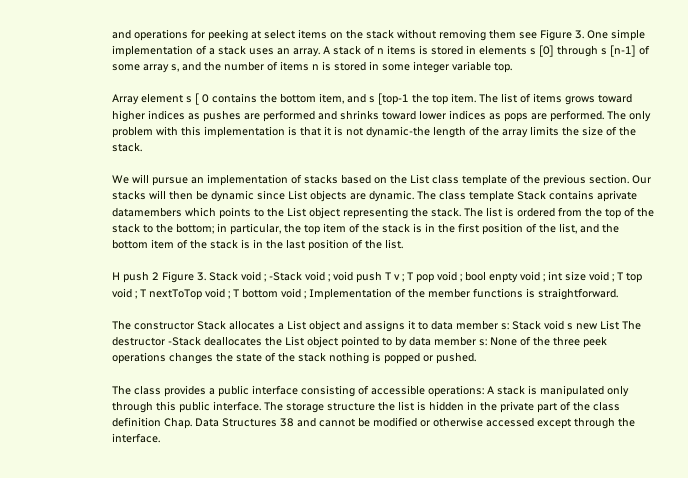and operations for peeking at select items on the stack without removing them see Figure 3. One simple implementation of a stack uses an array. A stack of n items is stored in elements s [0] through s [n-1] of some array s, and the number of items n is stored in some integer variable top.

Array element s [ 0 contains the bottom item, and s [top-1 the top item. The list of items grows toward higher indices as pushes are performed and shrinks toward lower indices as pops are performed. The only problem with this implementation is that it is not dynamic-the length of the array limits the size of the stack.

We will pursue an implementation of stacks based on the List class template of the previous section. Our stacks will then be dynamic since List objects are dynamic. The class template Stack contains aprivate datamembers which points to the List object representing the stack. The list is ordered from the top of the stack to the bottom; in particular, the top item of the stack is in the first position of the list, and the bottom item of the stack is in the last position of the list.

H push 2 Figure 3. Stack void ; -Stack void ; void push T v ; T pop void ; bool enpty void ; int size void ; T top void ; T nextToTop void ; T bottom void ; Implementation of the member functions is straightforward.

The constructor Stack allocates a List object and assigns it to data member s: Stack void s new List The destructor -Stack deallocates the List object pointed to by data member s: None of the three peek operations changes the state of the stack nothing is popped or pushed.

The class provides a public interface consisting of accessible operations: A stack is manipulated only through this public interface. The storage structure the list is hidden in the private part of the class definition Chap. Data Structures 38 and cannot be modified or otherwise accessed except through the interface.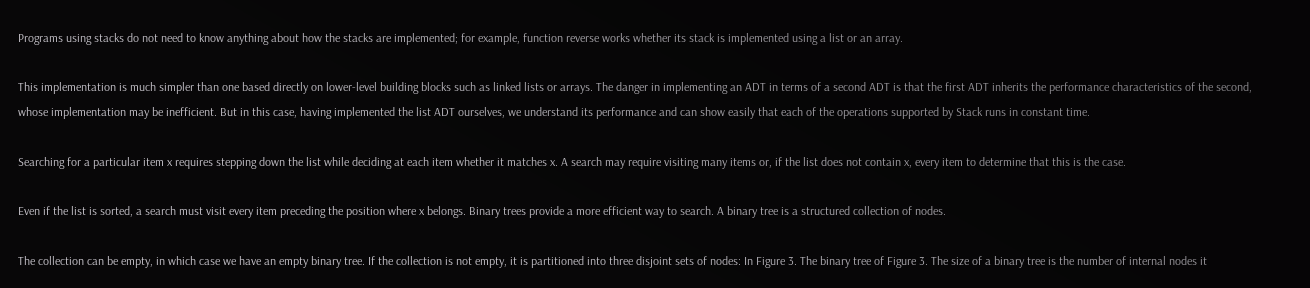Programs using stacks do not need to know anything about how the stacks are implemented; for example, function reverse works whether its stack is implemented using a list or an array.

This implementation is much simpler than one based directly on lower-level building blocks such as linked lists or arrays. The danger in implementing an ADT in terms of a second ADT is that the first ADT inherits the performance characteristics of the second, whose implementation may be inefficient. But in this case, having implemented the list ADT ourselves, we understand its performance and can show easily that each of the operations supported by Stack runs in constant time.

Searching for a particular item x requires stepping down the list while deciding at each item whether it matches x. A search may require visiting many items or, if the list does not contain x, every item to determine that this is the case.

Even if the list is sorted, a search must visit every item preceding the position where x belongs. Binary trees provide a more efficient way to search. A binary tree is a structured collection of nodes.

The collection can be empty, in which case we have an empty binary tree. If the collection is not empty, it is partitioned into three disjoint sets of nodes: In Figure 3. The binary tree of Figure 3. The size of a binary tree is the number of internal nodes it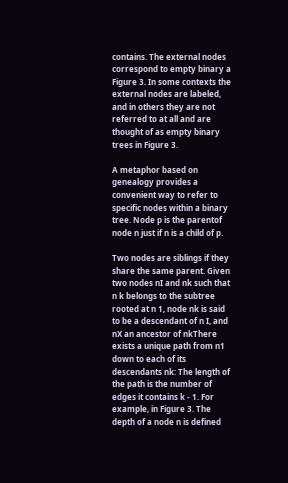contains. The external nodes correspond to empty binary a Figure 3. In some contexts the external nodes are labeled, and in others they are not referred to at all and are thought of as empty binary trees in Figure 3.

A metaphor based on genealogy provides a convenient way to refer to specific nodes within a binary tree. Node p is the parentof node n just if n is a child of p.

Two nodes are siblings if they share the same parent. Given two nodes nI and nk such that n k belongs to the subtree rooted at n 1, node nk is said to be a descendant of n I, and nX an ancestor of nkThere exists a unique path from n1 down to each of its descendants nk: The length of the path is the number of edges it contains k - 1. For example, in Figure 3. The depth of a node n is defined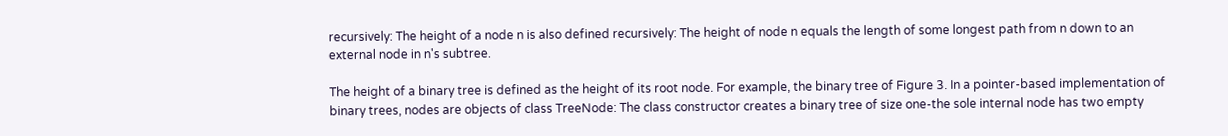recursively: The height of a node n is also defined recursively: The height of node n equals the length of some longest path from n down to an external node in n's subtree.

The height of a binary tree is defined as the height of its root node. For example, the binary tree of Figure 3. In a pointer-based implementation of binary trees, nodes are objects of class TreeNode: The class constructor creates a binary tree of size one-the sole internal node has two empty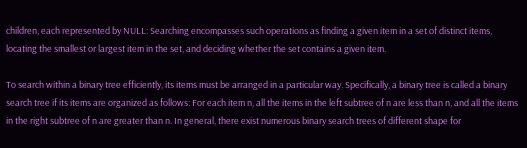children, each represented by NULL: Searching encompasses such operations as finding a given item in a set of distinct items, locating the smallest or largest item in the set, and deciding whether the set contains a given item.

To search within a binary tree efficiently, its items must be arranged in a particular way. Specifically, a binary tree is called a binary search tree if its items are organized as follows: For each item n, all the items in the left subtree of n are less than n, and all the items in the right subtree of n are greater than n. In general, there exist numerous binary search trees of different shape for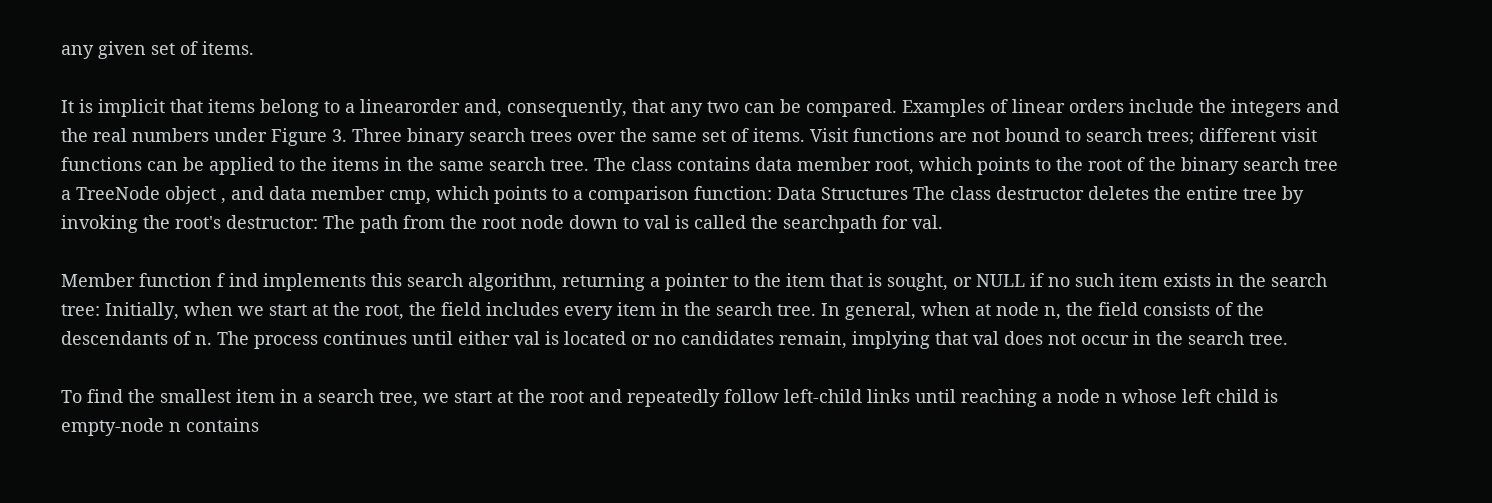any given set of items.

It is implicit that items belong to a linearorder and, consequently, that any two can be compared. Examples of linear orders include the integers and the real numbers under Figure 3. Three binary search trees over the same set of items. Visit functions are not bound to search trees; different visit functions can be applied to the items in the same search tree. The class contains data member root, which points to the root of the binary search tree a TreeNode object , and data member cmp, which points to a comparison function: Data Structures The class destructor deletes the entire tree by invoking the root's destructor: The path from the root node down to val is called the searchpath for val.

Member function f ind implements this search algorithm, returning a pointer to the item that is sought, or NULL if no such item exists in the search tree: Initially, when we start at the root, the field includes every item in the search tree. In general, when at node n, the field consists of the descendants of n. The process continues until either val is located or no candidates remain, implying that val does not occur in the search tree.

To find the smallest item in a search tree, we start at the root and repeatedly follow left-child links until reaching a node n whose left child is empty-node n contains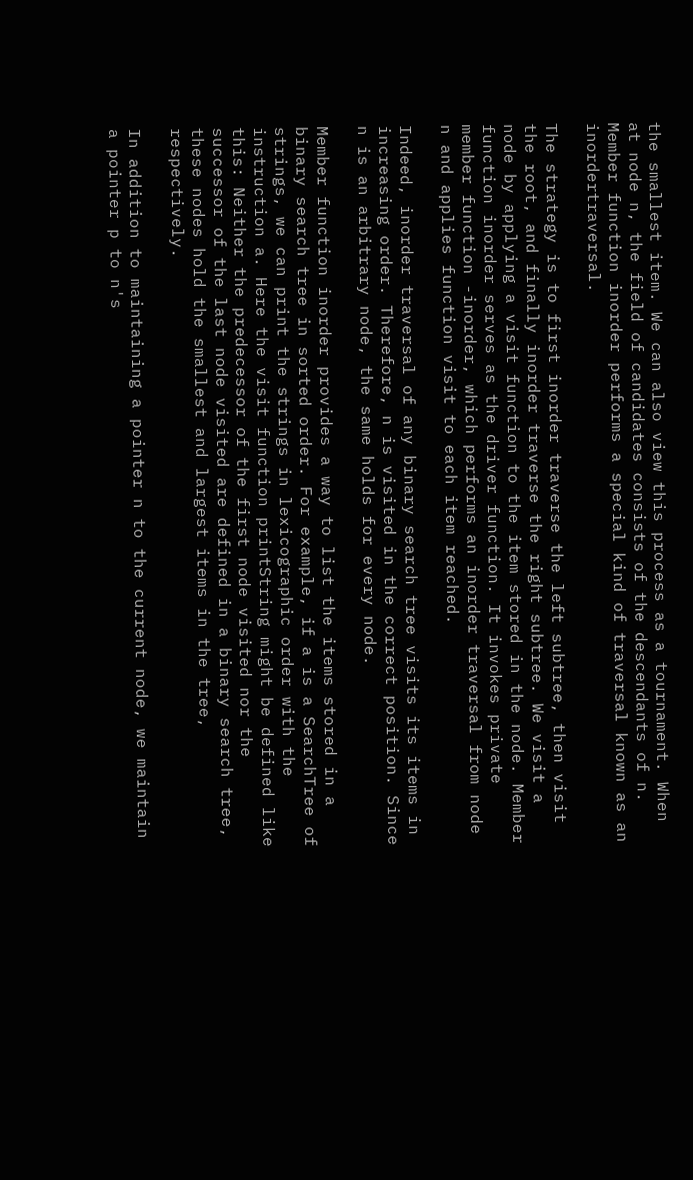the smallest item. We can also view this process as a tournament. When at node n, the field of candidates consists of the descendants of n. Member function inorder performs a special kind of traversal known as an inordertraversal.

The strategy is to first inorder traverse the left subtree, then visit the root, and finally inorder traverse the right subtree. We visit a node by applying a visit function to the item stored in the node. Member function inorder serves as the driver function. It invokes private member function -inorder, which performs an inorder traversal from node n and applies function visit to each item reached.

Indeed, inorder traversal of any binary search tree visits its items in increasing order. Therefore, n is visited in the correct position. Since n is an arbitrary node, the same holds for every node.

Member function inorder provides a way to list the items stored in a binary search tree in sorted order. For example, if a is a SearchTree of strings, we can print the strings in lexicographic order with the instruction a. Here the visit function printString might be defined like this: Neither the predecessor of the first node visited nor the successor of the last node visited are defined in a binary search tree, these nodes hold the smallest and largest items in the tree, respectively.

In addition to maintaining a pointer n to the current node, we maintain a pointer p to n's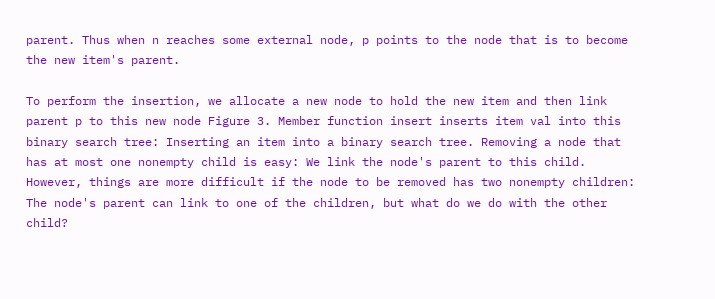parent. Thus when n reaches some external node, p points to the node that is to become the new item's parent.

To perform the insertion, we allocate a new node to hold the new item and then link parent p to this new node Figure 3. Member function insert inserts item val into this binary search tree: Inserting an item into a binary search tree. Removing a node that has at most one nonempty child is easy: We link the node's parent to this child. However, things are more difficult if the node to be removed has two nonempty children: The node's parent can link to one of the children, but what do we do with the other child?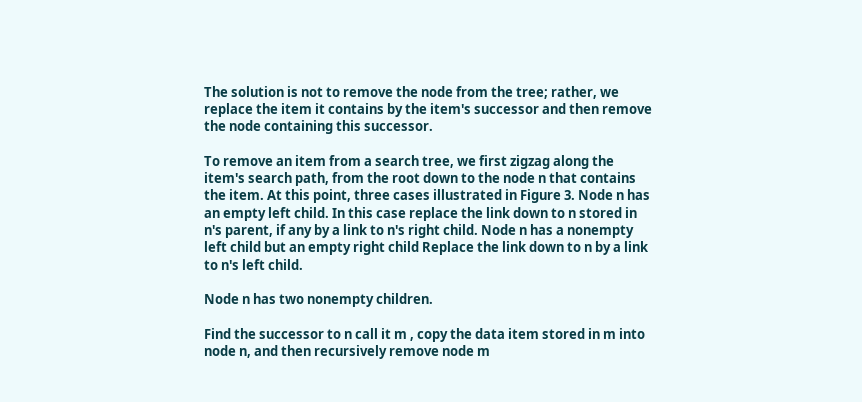The solution is not to remove the node from the tree; rather, we replace the item it contains by the item's successor and then remove the node containing this successor.

To remove an item from a search tree, we first zigzag along the item's search path, from the root down to the node n that contains the item. At this point, three cases illustrated in Figure 3. Node n has an empty left child. In this case replace the link down to n stored in n's parent, if any by a link to n's right child. Node n has a nonempty left child but an empty right child Replace the link down to n by a link to n's left child.

Node n has two nonempty children.

Find the successor to n call it m , copy the data item stored in m into node n, and then recursively remove node m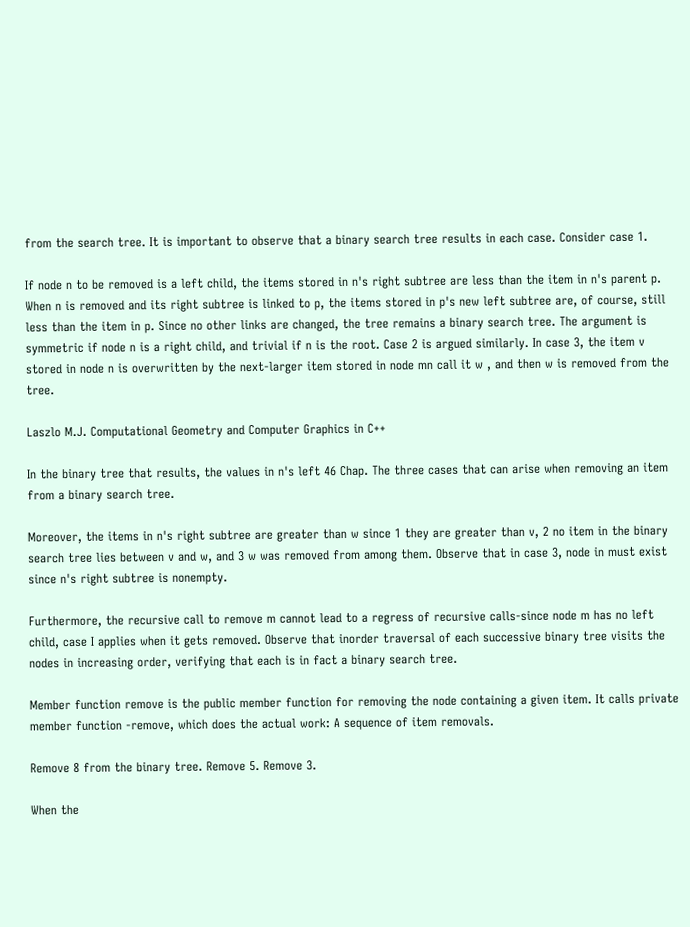from the search tree. It is important to observe that a binary search tree results in each case. Consider case 1.

If node n to be removed is a left child, the items stored in n's right subtree are less than the item in n's parent p. When n is removed and its right subtree is linked to p, the items stored in p's new left subtree are, of course, still less than the item in p. Since no other links are changed, the tree remains a binary search tree. The argument is symmetric if node n is a right child, and trivial if n is the root. Case 2 is argued similarly. In case 3, the item v stored in node n is overwritten by the next-larger item stored in node mn call it w , and then w is removed from the tree.

Laszlo M.J. Computational Geometry and Computer Graphics in C++

In the binary tree that results, the values in n's left 46 Chap. The three cases that can arise when removing an item from a binary search tree.

Moreover, the items in n's right subtree are greater than w since 1 they are greater than v, 2 no item in the binary search tree lies between v and w, and 3 w was removed from among them. Observe that in case 3, node in must exist since n's right subtree is nonempty.

Furthermore, the recursive call to remove m cannot lead to a regress of recursive calls-since node m has no left child, case I applies when it gets removed. Observe that inorder traversal of each successive binary tree visits the nodes in increasing order, verifying that each is in fact a binary search tree.

Member function remove is the public member function for removing the node containing a given item. It calls private member function -remove, which does the actual work: A sequence of item removals.

Remove 8 from the binary tree. Remove 5. Remove 3.

When the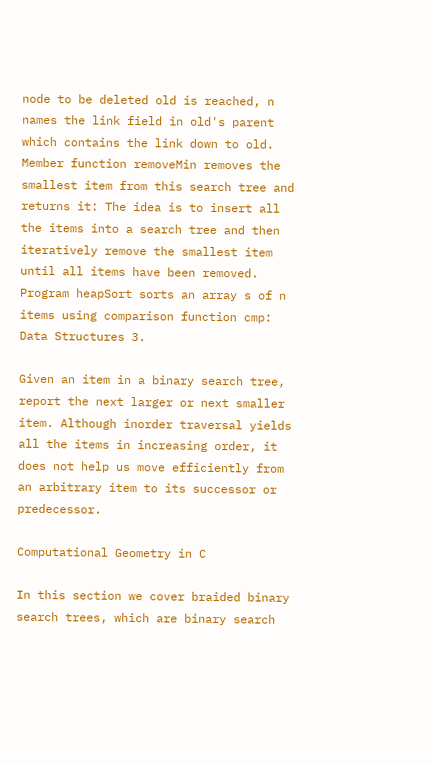node to be deleted old is reached, n names the link field in old's parent which contains the link down to old. Member function removeMin removes the smallest item from this search tree and returns it: The idea is to insert all the items into a search tree and then iteratively remove the smallest item until all items have been removed. Program heapSort sorts an array s of n items using comparison function cmp: Data Structures 3.

Given an item in a binary search tree, report the next larger or next smaller item. Although inorder traversal yields all the items in increasing order, it does not help us move efficiently from an arbitrary item to its successor or predecessor.

Computational Geometry in C

In this section we cover braided binary search trees, which are binary search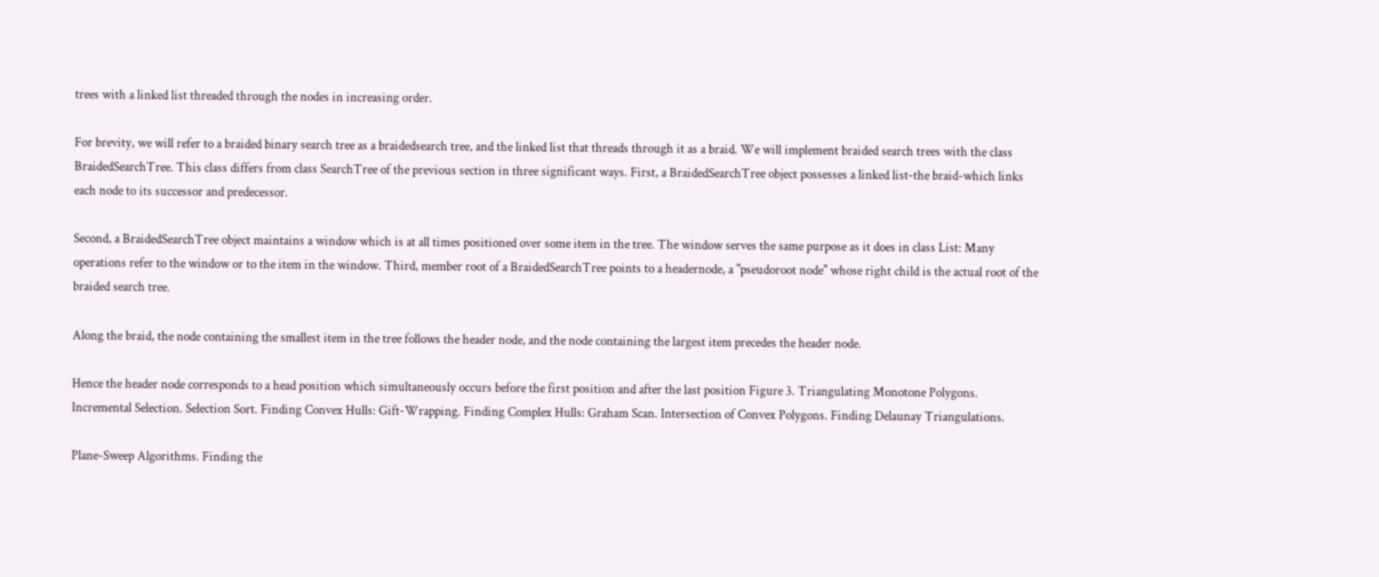trees with a linked list threaded through the nodes in increasing order.

For brevity, we will refer to a braided binary search tree as a braidedsearch tree, and the linked list that threads through it as a braid. We will implement braided search trees with the class BraidedSearchTree. This class differs from class SearchTree of the previous section in three significant ways. First, a BraidedSearchTree object possesses a linked list-the braid-which links each node to its successor and predecessor.

Second, a BraidedSearchTree object maintains a window which is at all times positioned over some item in the tree. The window serves the same purpose as it does in class List: Many operations refer to the window or to the item in the window. Third, member root of a BraidedSearchTree points to a headernode, a "pseudoroot node" whose right child is the actual root of the braided search tree.

Along the braid, the node containing the smallest item in the tree follows the header node, and the node containing the largest item precedes the header node.

Hence the header node corresponds to a head position which simultaneously occurs before the first position and after the last position Figure 3. Triangulating Monotone Polygons. Incremental Selection. Selection Sort. Finding Convex Hulls: Gift-Wrapping. Finding Complex Hulls: Graham Scan. Intersection of Convex Polygons. Finding Delaunay Triangulations.

Plane-Sweep Algorithms. Finding the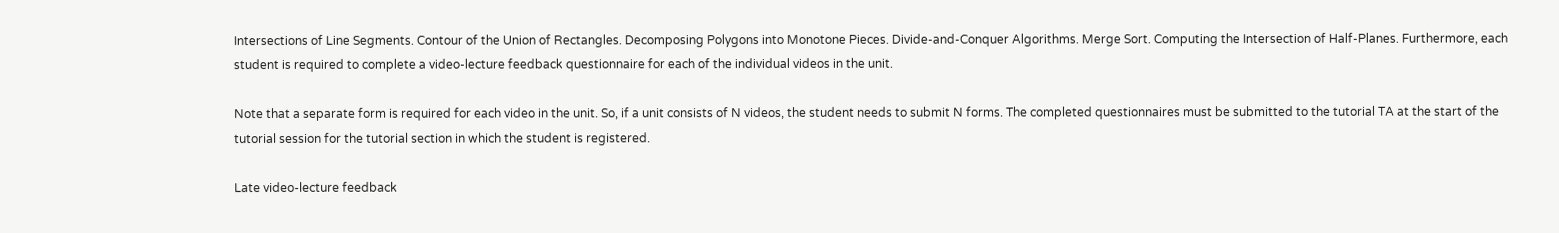Intersections of Line Segments. Contour of the Union of Rectangles. Decomposing Polygons into Monotone Pieces. Divide-and-Conquer Algorithms. Merge Sort. Computing the Intersection of Half-Planes. Furthermore, each student is required to complete a video-lecture feedback questionnaire for each of the individual videos in the unit.

Note that a separate form is required for each video in the unit. So, if a unit consists of N videos, the student needs to submit N forms. The completed questionnaires must be submitted to the tutorial TA at the start of the tutorial session for the tutorial section in which the student is registered.

Late video-lecture feedback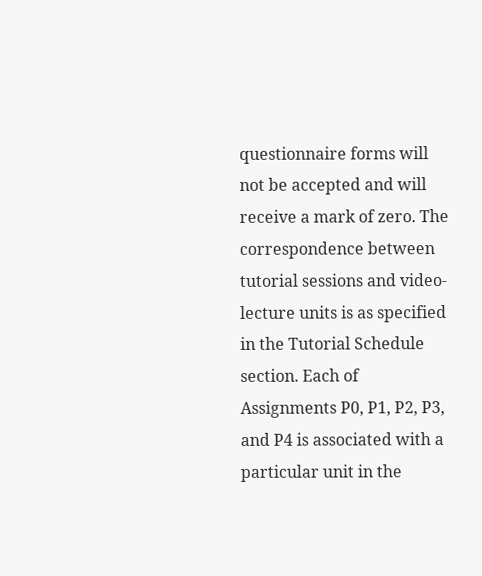questionnaire forms will not be accepted and will receive a mark of zero. The correspondence between tutorial sessions and video-lecture units is as specified in the Tutorial Schedule section. Each of Assignments P0, P1, P2, P3, and P4 is associated with a particular unit in the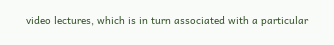video lectures, which is in turn associated with a particular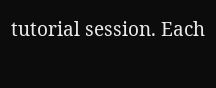tutorial session. Each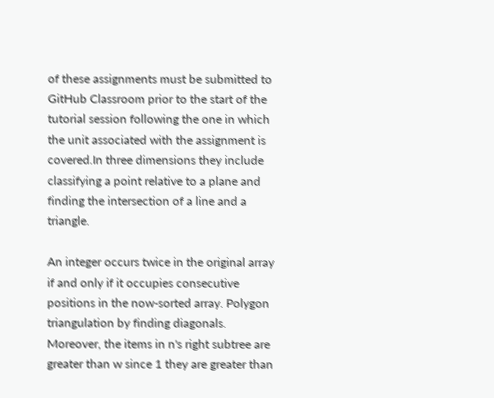of these assignments must be submitted to GitHub Classroom prior to the start of the tutorial session following the one in which the unit associated with the assignment is covered.In three dimensions they include classifying a point relative to a plane and finding the intersection of a line and a triangle.

An integer occurs twice in the original array if and only if it occupies consecutive positions in the now-sorted array. Polygon triangulation by finding diagonals. Moreover, the items in n's right subtree are greater than w since 1 they are greater than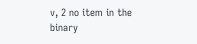v, 2 no item in the binary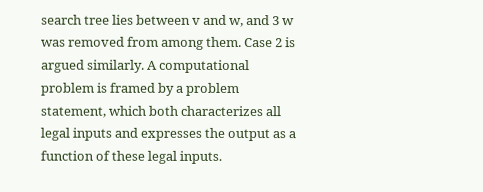search tree lies between v and w, and 3 w was removed from among them. Case 2 is argued similarly. A computational problem is framed by a problem statement, which both characterizes all legal inputs and expresses the output as a function of these legal inputs.